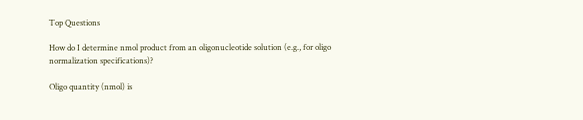Top Questions

How do I determine nmol product from an oligonucleotide solution (e.g., for oligo normalization specifications)?

Oligo quantity (nmol) is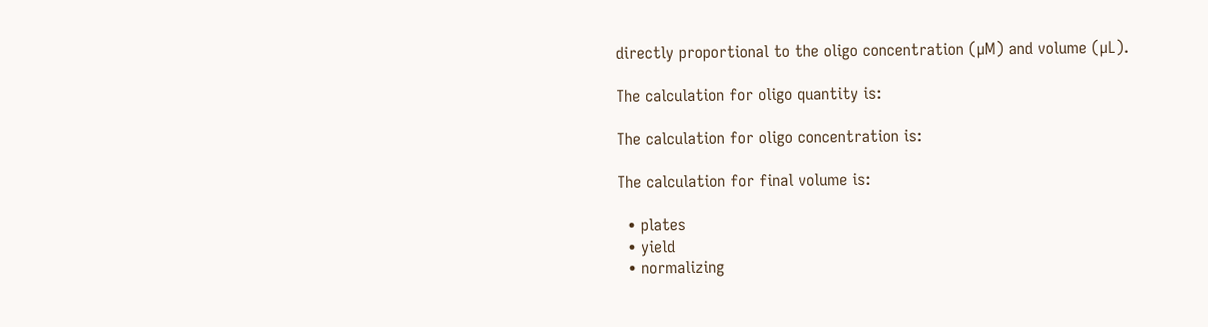directly proportional to the oligo concentration (µM) and volume (µL).

The calculation for oligo quantity is:

The calculation for oligo concentration is:

The calculation for final volume is:

  • plates
  • yield
  • normalizing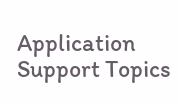Application Support Topics